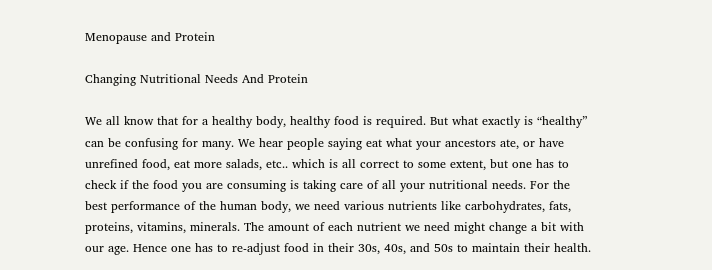Menopause and Protein

Changing Nutritional Needs And Protein

We all know that for a healthy body, healthy food is required. But what exactly is “healthy” can be confusing for many. We hear people saying eat what your ancestors ate, or have unrefined food, eat more salads, etc.. which is all correct to some extent, but one has to check if the food you are consuming is taking care of all your nutritional needs. For the best performance of the human body, we need various nutrients like carbohydrates, fats, proteins, vitamins, minerals. The amount of each nutrient we need might change a bit with our age. Hence one has to re-adjust food in their 30s, 40s, and 50s to maintain their health.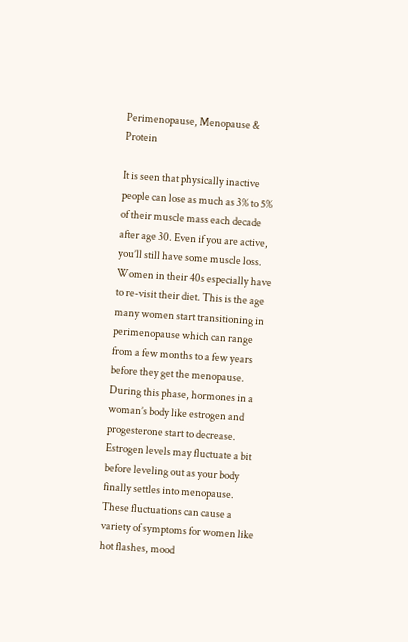Perimenopause, Menopause & Protein

It is seen that physically inactive people can lose as much as 3% to 5% of their muscle mass each decade after age 30. Even if you are active, you’ll still have some muscle loss. Women in their 40s especially have to re-visit their diet. This is the age many women start transitioning in perimenopause which can range from a few months to a few years before they get the menopause. During this phase, hormones in a woman’s body like estrogen and progesterone start to decrease. Estrogen levels may fluctuate a bit before leveling out as your body finally settles into menopause. These fluctuations can cause a variety of symptoms for women like hot flashes, mood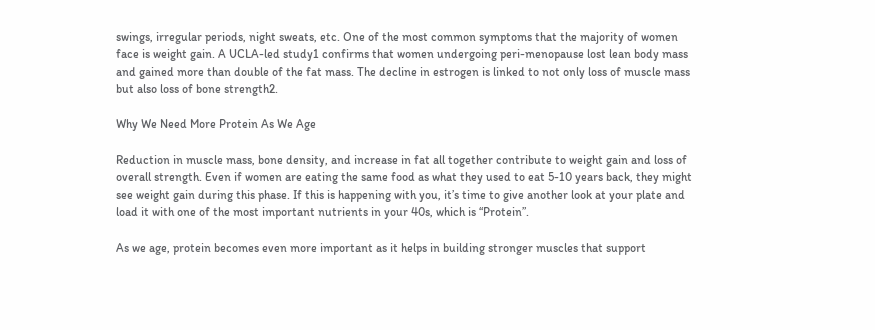swings, irregular periods, night sweats, etc. One of the most common symptoms that the majority of women face is weight gain. A UCLA-led study1 confirms that women undergoing peri-menopause lost lean body mass and gained more than double of the fat mass. The decline in estrogen is linked to not only loss of muscle mass but also loss of bone strength2.

Why We Need More Protein As We Age

Reduction in muscle mass, bone density, and increase in fat all together contribute to weight gain and loss of overall strength. Even if women are eating the same food as what they used to eat 5-10 years back, they might see weight gain during this phase. If this is happening with you, it’s time to give another look at your plate and load it with one of the most important nutrients in your 40s, which is “Protein”.

As we age, protein becomes even more important as it helps in building stronger muscles that support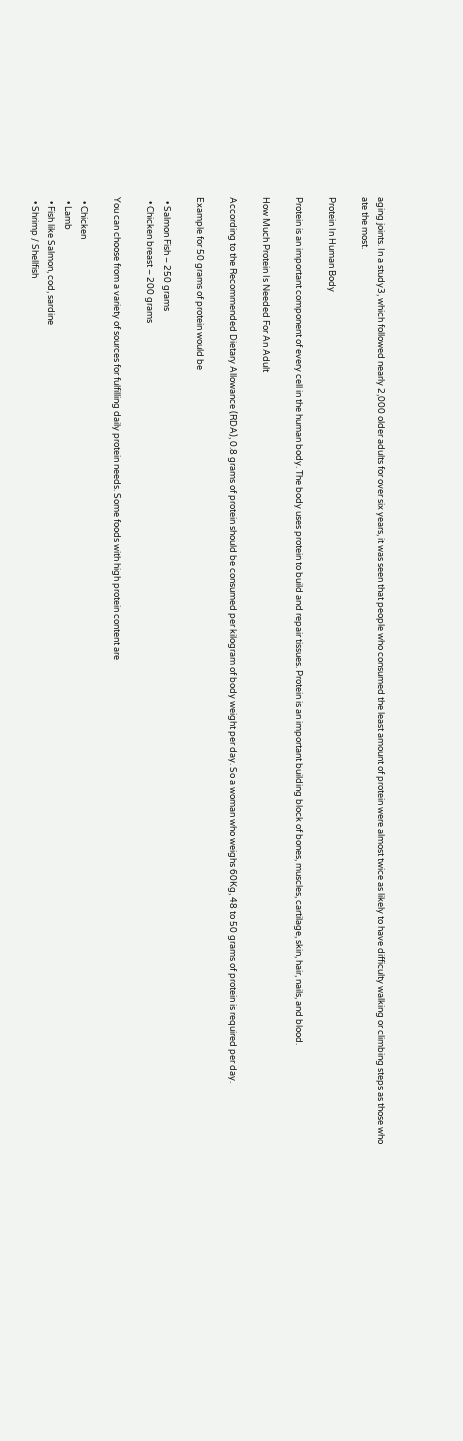aging joints. In a study3, which followed nearly 2,000 older adults for over six years, it was seen that people who consumed the least amount of protein were almost twice as likely to have difficulty walking or climbing steps as those who ate the most.

Protein In Human Body

Protein is an important component of every cell in the human body. The body uses protein to build and repair tissues. Protein is an important building block of bones, muscles, cartilage, skin, hair, nails, and blood.

How Much Protein Is Needed For An Adult

According to the Recommended Dietary Allowance (RDA), 0.8 grams of protein should be consumed per kilogram of body weight per day. So a woman who weighs 60Kg, 48 to 50 grams of protein is required per day.

Example for 50 grams of protein would be

  • Salmon Fish – 250 grams
  • Chicken breast – 200 grams

You can choose from a variety of sources for fulfilling daily protein needs. Some foods with high protein content are

  • Chicken
  • Lamb
  • Fish like Salmon, cod, sardine
  • Shrimp / Shellfish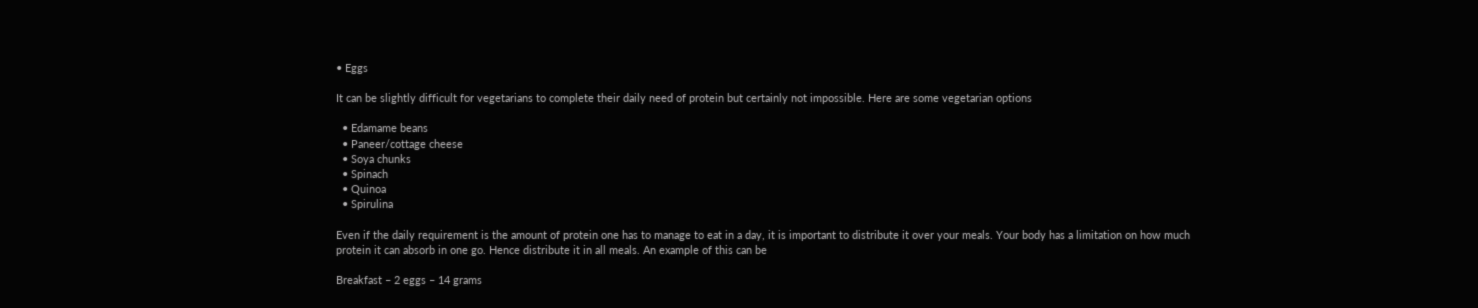• Eggs

It can be slightly difficult for vegetarians to complete their daily need of protein but certainly not impossible. Here are some vegetarian options

  • Edamame beans
  • Paneer/cottage cheese
  • Soya chunks
  • Spinach
  • Quinoa
  • Spirulina

Even if the daily requirement is the amount of protein one has to manage to eat in a day, it is important to distribute it over your meals. Your body has a limitation on how much protein it can absorb in one go. Hence distribute it in all meals. An example of this can be

Breakfast – 2 eggs – 14 grams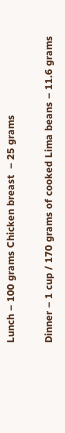Lunch – 100 grams Chicken breast  – 25 grams

Dinner – 1 cup / 170 grams of cooked Lima beans – 11.6 grams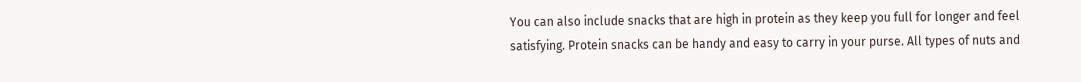You can also include snacks that are high in protein as they keep you full for longer and feel satisfying. Protein snacks can be handy and easy to carry in your purse. All types of nuts and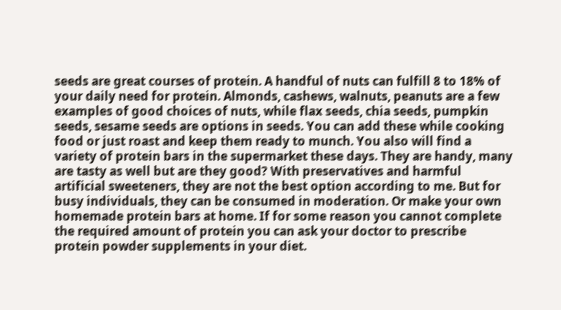seeds are great courses of protein. A handful of nuts can fulfill 8 to 18% of your daily need for protein. Almonds, cashews, walnuts, peanuts are a few examples of good choices of nuts, while flax seeds, chia seeds, pumpkin seeds, sesame seeds are options in seeds. You can add these while cooking food or just roast and keep them ready to munch. You also will find a variety of protein bars in the supermarket these days. They are handy, many are tasty as well but are they good? With preservatives and harmful artificial sweeteners, they are not the best option according to me. But for busy individuals, they can be consumed in moderation. Or make your own homemade protein bars at home. If for some reason you cannot complete the required amount of protein you can ask your doctor to prescribe protein powder supplements in your diet.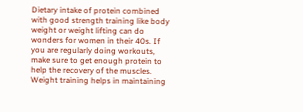Dietary intake of protein combined with good strength training like body weight or weight lifting can do wonders for women in their 40s. If you are regularly doing workouts, make sure to get enough protein to help the recovery of the muscles. Weight training helps in maintaining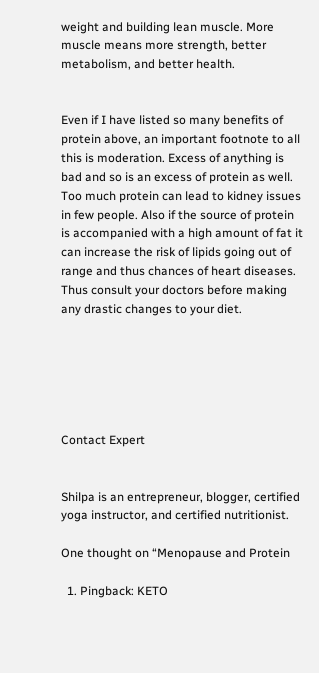weight and building lean muscle. More muscle means more strength, better metabolism, and better health.


Even if I have listed so many benefits of protein above, an important footnote to all this is moderation. Excess of anything is bad and so is an excess of protein as well. Too much protein can lead to kidney issues in few people. Also if the source of protein is accompanied with a high amount of fat it can increase the risk of lipids going out of range and thus chances of heart diseases. Thus consult your doctors before making any drastic changes to your diet.






Contact Expert


Shilpa is an entrepreneur, blogger, certified yoga instructor, and certified nutritionist.

One thought on “Menopause and Protein

  1. Pingback: KETO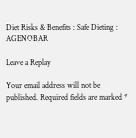Diet Risks & Benefits : Safe Dieting : AGENOBAR

Leave a Replay

Your email address will not be published. Required fields are marked *